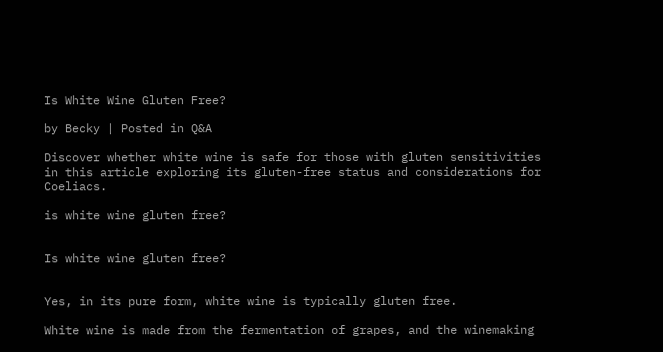Is White Wine Gluten Free?

by Becky | Posted in Q&A

Discover whether white wine is safe for those with gluten sensitivities in this article exploring its gluten-free status and considerations for Coeliacs.

is white wine gluten free?


Is white wine gluten free?


Yes, in its pure form, white wine is typically gluten free.

White wine is made from the fermentation of grapes, and the winemaking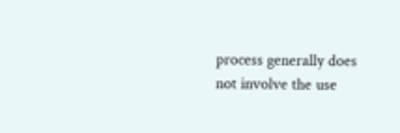process generally does not involve the use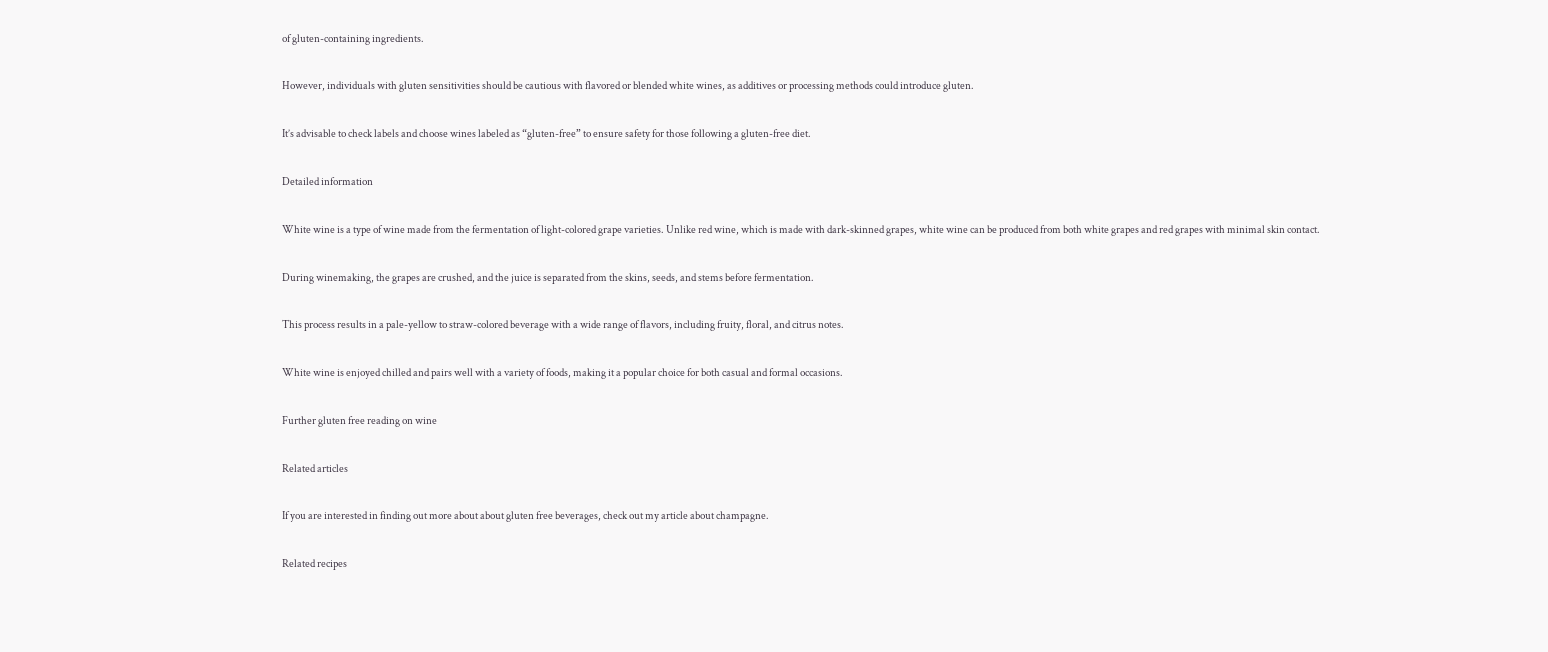of gluten-containing ingredients.

However, individuals with gluten sensitivities should be cautious with flavored or blended white wines, as additives or processing methods could introduce gluten.

It’s advisable to check labels and choose wines labeled as “gluten-free” to ensure safety for those following a gluten-free diet.

Detailed information

White wine is a type of wine made from the fermentation of light-colored grape varieties. Unlike red wine, which is made with dark-skinned grapes, white wine can be produced from both white grapes and red grapes with minimal skin contact.

During winemaking, the grapes are crushed, and the juice is separated from the skins, seeds, and stems before fermentation.

This process results in a pale-yellow to straw-colored beverage with a wide range of flavors, including fruity, floral, and citrus notes.

White wine is enjoyed chilled and pairs well with a variety of foods, making it a popular choice for both casual and formal occasions.

Further gluten free reading on wine

Related articles

If you are interested in finding out more about about gluten free beverages, check out my article about champagne.

Related recipes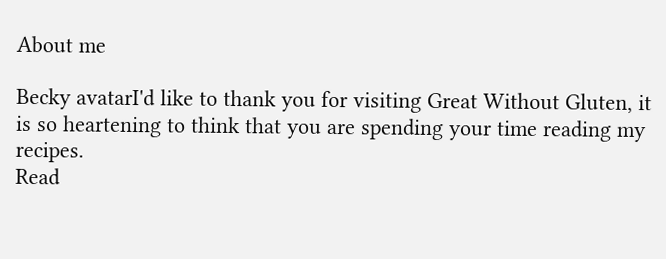About me

Becky avatarI'd like to thank you for visiting Great Without Gluten, it is so heartening to think that you are spending your time reading my recipes.
Read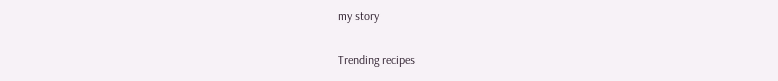my story

Trending recipes